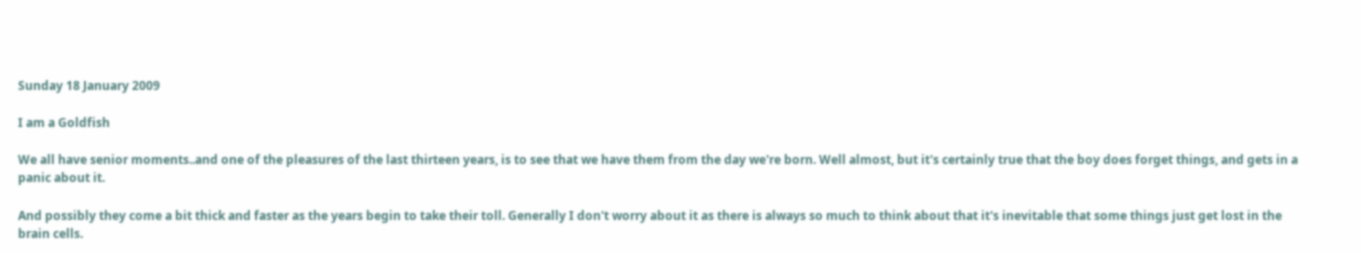Sunday 18 January 2009

I am a Goldfish

We all have senior moments..and one of the pleasures of the last thirteen years, is to see that we have them from the day we're born. Well almost, but it's certainly true that the boy does forget things, and gets in a panic about it.

And possibly they come a bit thick and faster as the years begin to take their toll. Generally I don't worry about it as there is always so much to think about that it's inevitable that some things just get lost in the brain cells.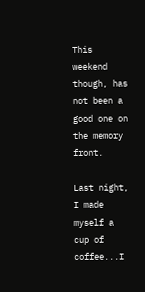This weekend though, has not been a good one on the memory front.

Last night, I made myself a cup of coffee...I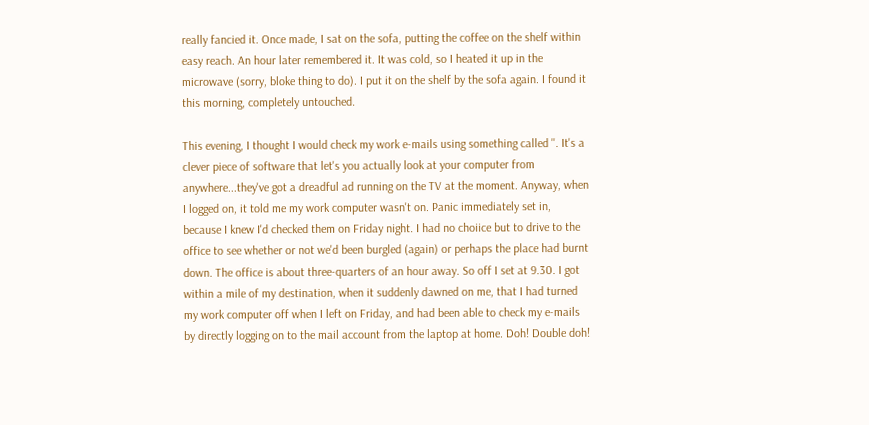really fancied it. Once made, I sat on the sofa, putting the coffee on the shelf within easy reach. An hour later remembered it. It was cold, so I heated it up in the microwave (sorry, bloke thing to do). I put it on the shelf by the sofa again. I found it this morning, completely untouched.

This evening, I thought I would check my work e-mails using something called ''. It's a clever piece of software that let's you actually look at your computer from anywhere...they've got a dreadful ad running on the TV at the moment. Anyway, when I logged on, it told me my work computer wasn't on. Panic immediately set in, because I knew I'd checked them on Friday night. I had no choiice but to drive to the office to see whether or not we'd been burgled (again) or perhaps the place had burnt down. The office is about three-quarters of an hour away. So off I set at 9.30. I got within a mile of my destination, when it suddenly dawned on me, that I had turned my work computer off when I left on Friday, and had been able to check my e-mails by directly logging on to the mail account from the laptop at home. Doh! Double doh!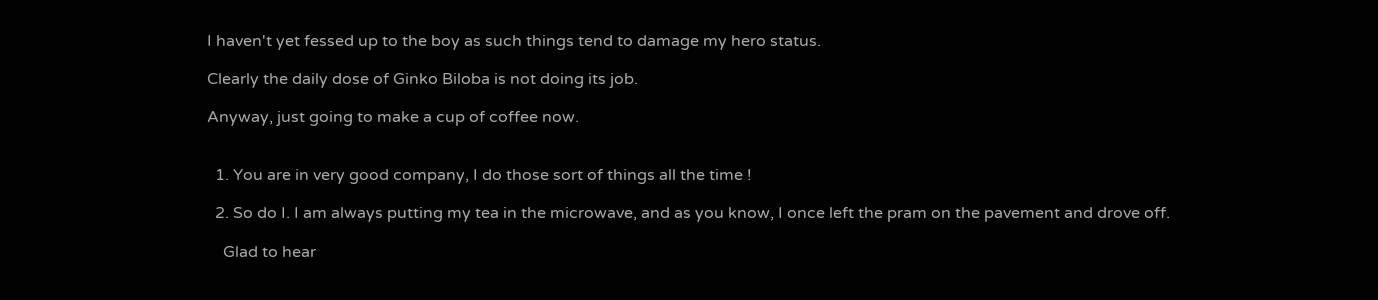I haven't yet fessed up to the boy as such things tend to damage my hero status.

Clearly the daily dose of Ginko Biloba is not doing its job.

Anyway, just going to make a cup of coffee now.


  1. You are in very good company, I do those sort of things all the time !

  2. So do I. I am always putting my tea in the microwave, and as you know, I once left the pram on the pavement and drove off.

    Glad to hear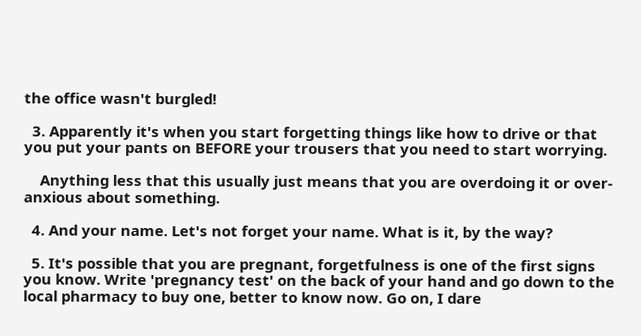the office wasn't burgled!

  3. Apparently it's when you start forgetting things like how to drive or that you put your pants on BEFORE your trousers that you need to start worrying.

    Anything less that this usually just means that you are overdoing it or over-anxious about something.

  4. And your name. Let's not forget your name. What is it, by the way?

  5. It's possible that you are pregnant, forgetfulness is one of the first signs you know. Write 'pregnancy test' on the back of your hand and go down to the local pharmacy to buy one, better to know now. Go on, I dare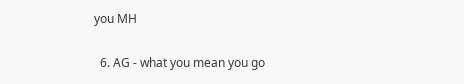you MH

  6. AG - what you mean you go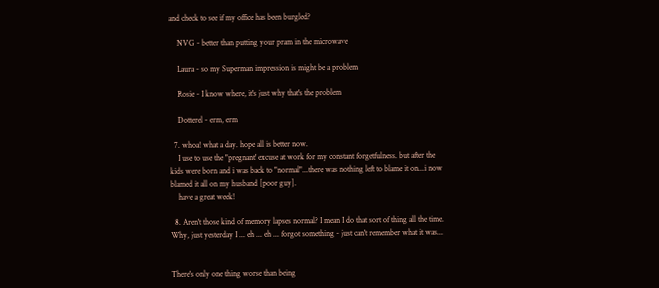and check to see if my office has been burgled?

    NVG - better than putting your pram in the microwave

    Laura - so my Superman impression is might be a problem

    Rosie - I know where, it's just why that's the problem

    Dotterel - erm, erm

  7. whoa! what a day. hope all is better now.
    I use to use the "pregnant' excuse at work for my constant forgetfulness. but after the kids were born and i was back to "normal"...there was nothing left to blame it on...i now blamed it all on my husband [poor guy].
    have a great week!

  8. Aren't those kind of memory lapses normal? I mean I do that sort of thing all the time. Why, just yesterday I ... eh ... eh ... forgot something - just can't remember what it was...


There's only one thing worse than being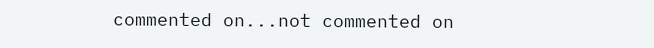commented on...not commented on